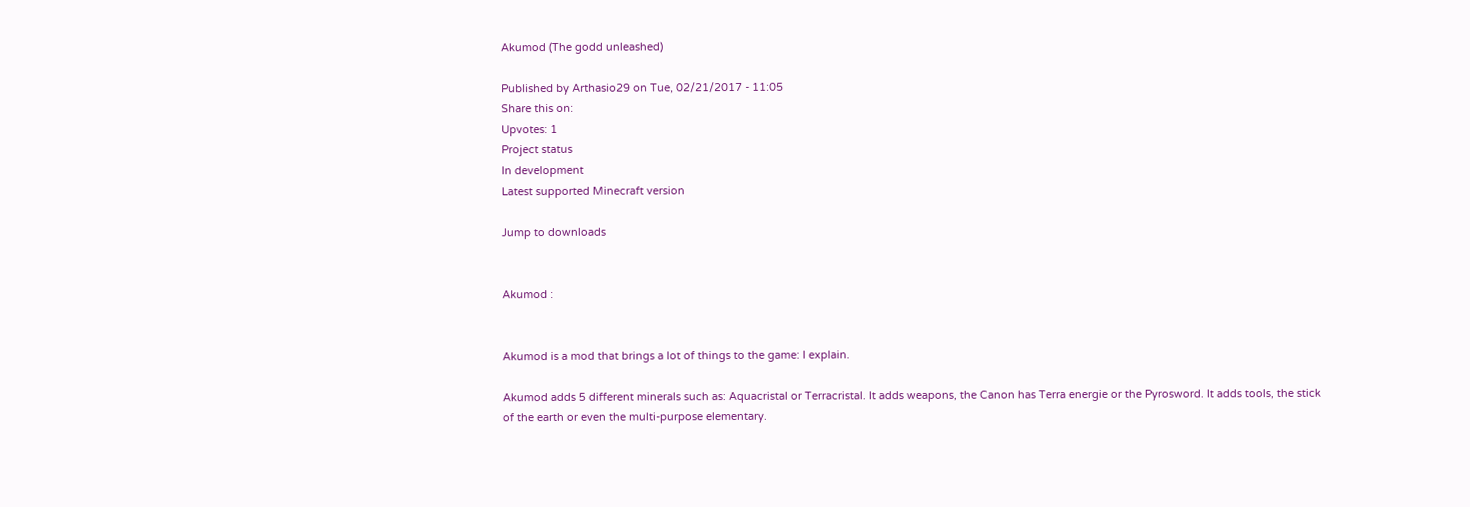Akumod (The godd unleashed)

Published by Arthasio29 on Tue, 02/21/2017 - 11:05
Share this on:
Upvotes: 1
Project status
In development
Latest supported Minecraft version

Jump to downloads


Akumod :


Akumod is a mod that brings a lot of things to the game: I explain.

Akumod adds 5 different minerals such as: Aquacristal or Terracristal. It adds weapons, the Canon has Terra energie or the Pyrosword. It adds tools, the stick of the earth or even the multi-purpose elementary.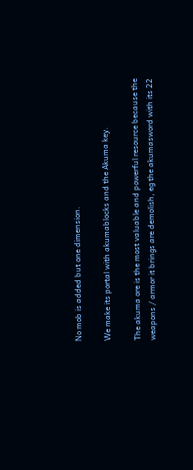No mob is added but one dimension.

We make its portal with akumablocks and the Akuma key.

The akuma ore is the most valuable and powerful resource because the weapons / armor it brings are demolish, eg the akumasword with its 22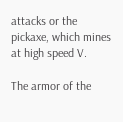attacks or the pickaxe, which mines at high speed V.

The armor of the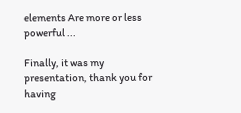elements Are more or less powerful ...

Finally, it was my presentation, thank you for having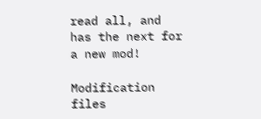read all, and has the next for a new mod!

Modification files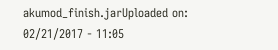akumod_finish.jarUploaded on: 02/21/2017 - 11:05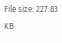File size: 227.83 KB